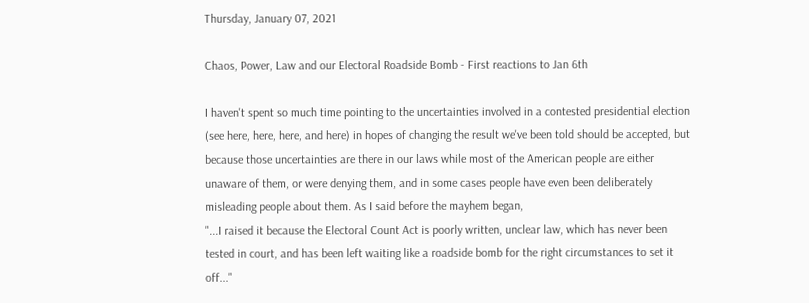Thursday, January 07, 2021

Chaos, Power, Law and our Electoral Roadside Bomb - First reactions to Jan 6th

I haven't spent so much time pointing to the uncertainties involved in a contested presidential election (see here, here, here, and here) in hopes of changing the result we've been told should be accepted, but because those uncertainties are there in our laws while most of the American people are either unaware of them, or were denying them, and in some cases people have even been deliberately misleading people about them. As I said before the mayhem began,
"...I raised it because the Electoral Count Act is poorly written, unclear law, which has never been tested in court, and has been left waiting like a roadside bomb for the right circumstances to set it off..."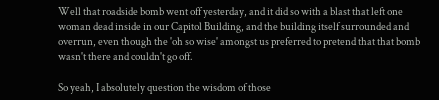Well that roadside bomb went off yesterday, and it did so with a blast that left one woman dead inside in our Capitol Building, and the building itself surrounded and overrun, even though the 'oh so wise' amongst us preferred to pretend that that bomb wasn't there and couldn't go off.

So yeah, I absolutely question the wisdom of those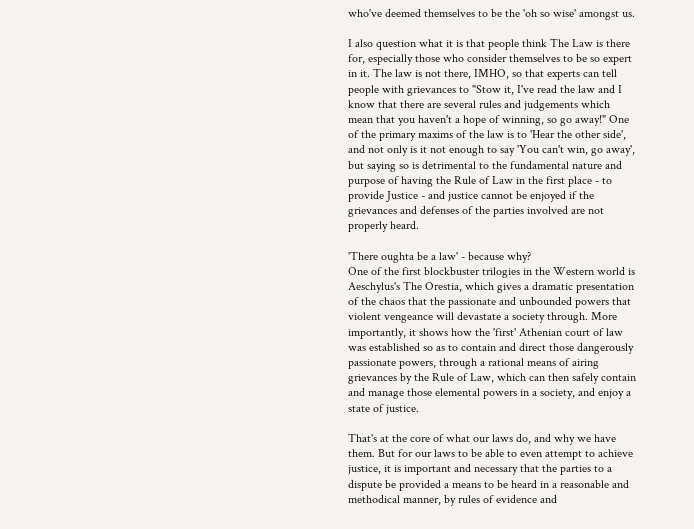who've deemed themselves to be the 'oh so wise' amongst us.

I also question what it is that people think The Law is there for, especially those who consider themselves to be so expert in it. The law is not there, IMHO, so that experts can tell people with grievances to "Stow it, I've read the law and I know that there are several rules and judgements which mean that you haven't a hope of winning, so go away!" One of the primary maxims of the law is to 'Hear the other side', and not only is it not enough to say 'You can't win, go away', but saying so is detrimental to the fundamental nature and purpose of having the Rule of Law in the first place - to provide Justice - and justice cannot be enjoyed if the grievances and defenses of the parties involved are not properly heard.

'There oughta be a law' - because why?
One of the first blockbuster trilogies in the Western world is Aeschylus's The Orestia, which gives a dramatic presentation of the chaos that the passionate and unbounded powers that violent vengeance will devastate a society through. More importantly, it shows how the 'first' Athenian court of law was established so as to contain and direct those dangerously passionate powers, through a rational means of airing grievances by the Rule of Law, which can then safely contain and manage those elemental powers in a society, and enjoy a state of justice.

That's at the core of what our laws do, and why we have them. But for our laws to be able to even attempt to achieve justice, it is important and necessary that the parties to a dispute be provided a means to be heard in a reasonable and methodical manner, by rules of evidence and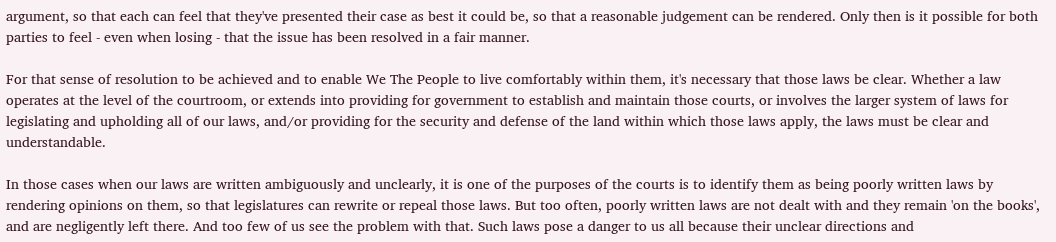argument, so that each can feel that they've presented their case as best it could be, so that a reasonable judgement can be rendered. Only then is it possible for both parties to feel - even when losing - that the issue has been resolved in a fair manner.

For that sense of resolution to be achieved and to enable We The People to live comfortably within them, it's necessary that those laws be clear. Whether a law operates at the level of the courtroom, or extends into providing for government to establish and maintain those courts, or involves the larger system of laws for legislating and upholding all of our laws, and/or providing for the security and defense of the land within which those laws apply, the laws must be clear and understandable.

In those cases when our laws are written ambiguously and unclearly, it is one of the purposes of the courts is to identify them as being poorly written laws by rendering opinions on them, so that legislatures can rewrite or repeal those laws. But too often, poorly written laws are not dealt with and they remain 'on the books', and are negligently left there. And too few of us see the problem with that. Such laws pose a danger to us all because their unclear directions and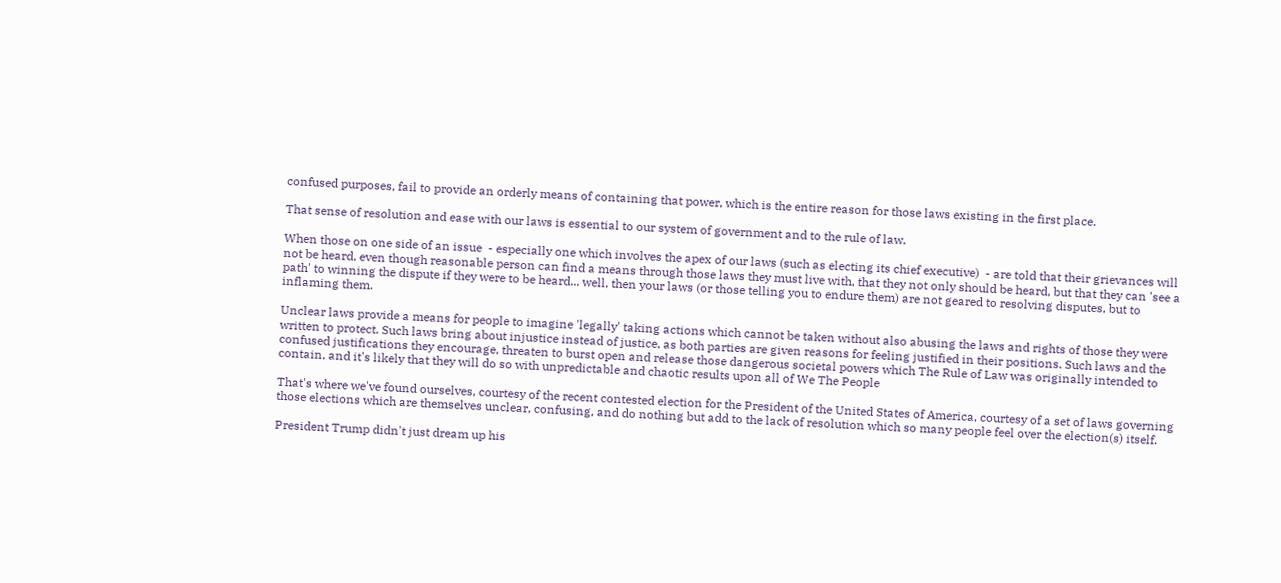confused purposes, fail to provide an orderly means of containing that power, which is the entire reason for those laws existing in the first place.

That sense of resolution and ease with our laws is essential to our system of government and to the rule of law.

When those on one side of an issue  - especially one which involves the apex of our laws (such as electing its chief executive)  - are told that their grievances will not be heard, even though reasonable person can find a means through those laws they must live with, that they not only should be heard, but that they can 'see a path' to winning the dispute if they were to be heard... well, then your laws (or those telling you to endure them) are not geared to resolving disputes, but to inflaming them.

Unclear laws provide a means for people to imagine 'legally' taking actions which cannot be taken without also abusing the laws and rights of those they were written to protect. Such laws bring about injustice instead of justice, as both parties are given reasons for feeling justified in their positions. Such laws and the confused justifications they encourage, threaten to burst open and release those dangerous societal powers which The Rule of Law was originally intended to contain, and it's likely that they will do so with unpredictable and chaotic results upon all of We The People

That's where we've found ourselves, courtesy of the recent contested election for the President of the United States of America, courtesy of a set of laws governing those elections which are themselves unclear, confusing, and do nothing but add to the lack of resolution which so many people feel over the election(s) itself.

President Trump didn't just dream up his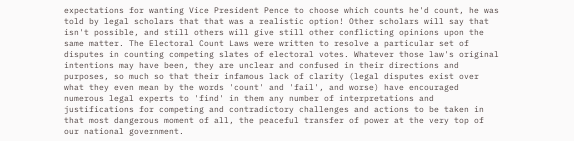expectations for wanting Vice President Pence to choose which counts he'd count, he was told by legal scholars that that was a realistic option! Other scholars will say that isn't possible, and still others will give still other conflicting opinions upon the same matter. The Electoral Count Laws were written to resolve a particular set of disputes in counting competing slates of electoral votes. Whatever those law's original intentions may have been, they are unclear and confused in their directions and purposes, so much so that their infamous lack of clarity (legal disputes exist over what they even mean by the words 'count' and 'fail', and worse) have encouraged numerous legal experts to 'find' in them any number of interpretations and justifications for competing and contradictory challenges and actions to be taken in that most dangerous moment of all, the peaceful transfer of power at the very top of our national government.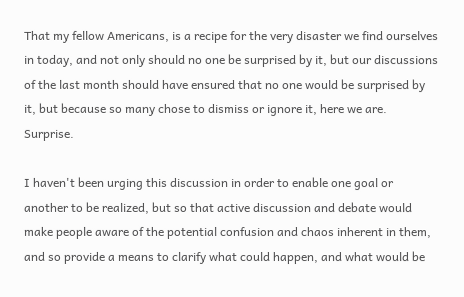That my fellow Americans, is a recipe for the very disaster we find ourselves in today, and not only should no one be surprised by it, but our discussions of the last month should have ensured that no one would be surprised by it, but because so many chose to dismiss or ignore it, here we are. Surprise.

I haven't been urging this discussion in order to enable one goal or another to be realized, but so that active discussion and debate would make people aware of the potential confusion and chaos inherent in them, and so provide a means to clarify what could happen, and what would be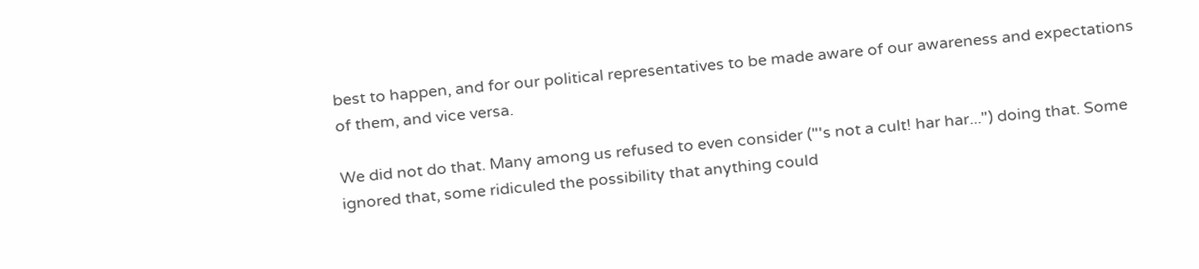best to happen, and for our political representatives to be made aware of our awareness and expectations of them, and vice versa.

We did not do that. Many among us refused to even consider ("'s not a cult! har har...") doing that. Some ignored that, some ridiculed the possibility that anything could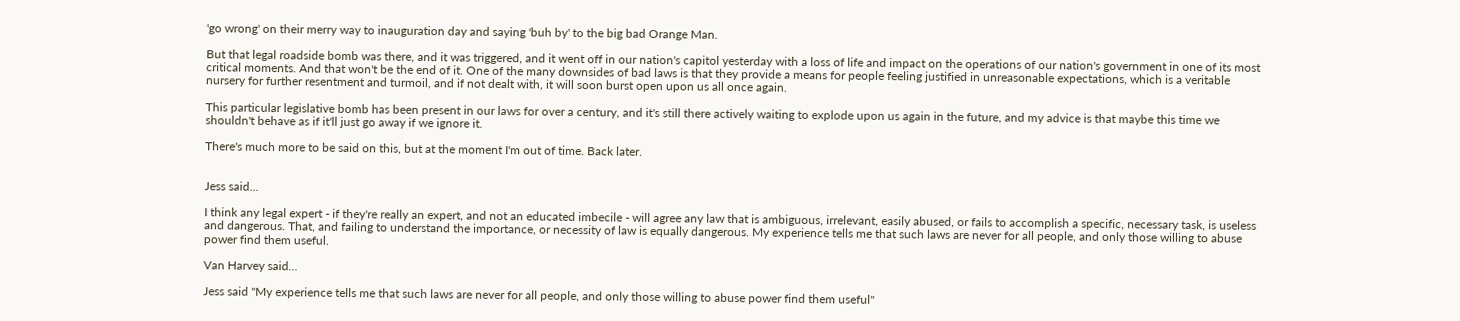'go wrong' on their merry way to inauguration day and saying 'buh by' to the big bad Orange Man.

But that legal roadside bomb was there, and it was triggered, and it went off in our nation's capitol yesterday with a loss of life and impact on the operations of our nation's government in one of its most critical moments. And that won't be the end of it. One of the many downsides of bad laws is that they provide a means for people feeling justified in unreasonable expectations, which is a veritable nursery for further resentment and turmoil, and if not dealt with, it will soon burst open upon us all once again.

This particular legislative bomb has been present in our laws for over a century, and it's still there actively waiting to explode upon us again in the future, and my advice is that maybe this time we shouldn't behave as if it'll just go away if we ignore it.

There's much more to be said on this, but at the moment I'm out of time. Back later.


Jess said...

I think any legal expert - if they're really an expert, and not an educated imbecile - will agree any law that is ambiguous, irrelevant, easily abused, or fails to accomplish a specific, necessary task, is useless and dangerous. That, and failing to understand the importance, or necessity of law is equally dangerous. My experience tells me that such laws are never for all people, and only those willing to abuse power find them useful.

Van Harvey said...

Jess said "My experience tells me that such laws are never for all people, and only those willing to abuse power find them useful"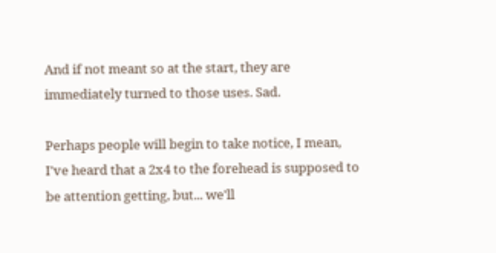And if not meant so at the start, they are immediately turned to those uses. Sad.

Perhaps people will begin to take notice, I mean, I've heard that a 2x4 to the forehead is supposed to be attention getting, but... we'll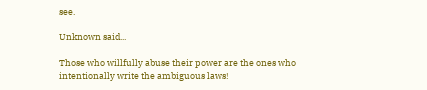see.

Unknown said...

Those who willfully abuse their power are the ones who intentionally write the ambiguous laws!